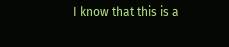I know that this is a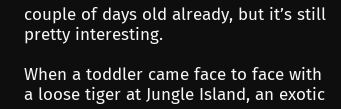couple of days old already, but it’s still pretty interesting.

When a toddler came face to face with a loose tiger at Jungle Island, an exotic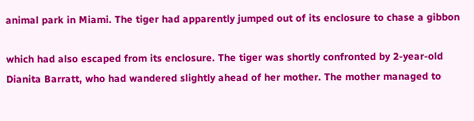animal park in Miami. The tiger had apparently jumped out of its enclosure to chase a gibbon

which had also escaped from its enclosure. The tiger was shortly confronted by 2-year-old Dianita Barratt, who had wandered slightly ahead of her mother. The mother managed to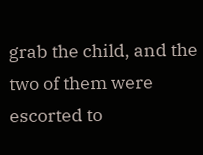grab the child, and the two of them were escorted to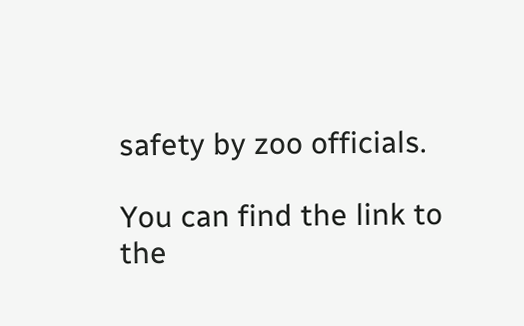safety by zoo officials.

You can find the link to the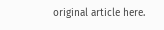original article here.